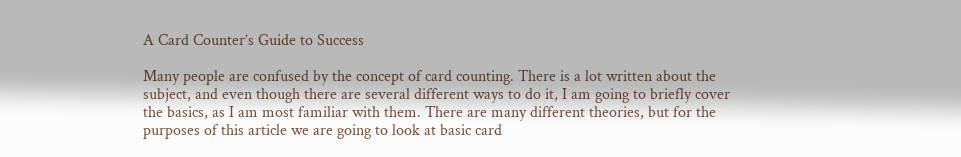A Card Counter’s Guide to Success

Many people are confused by the concept of card counting. There is a lot written about the subject, and even though there are several different ways to do it, I am going to briefly cover the basics, as I am most familiar with them. There are many different theories, but for the purposes of this article we are going to look at basic card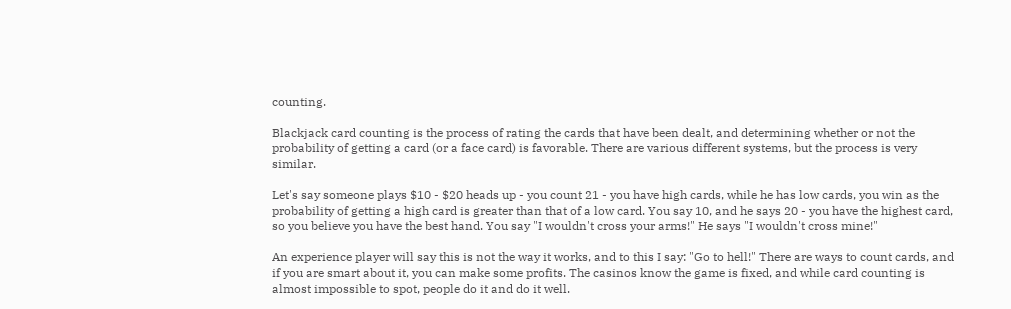counting.

Blackjack card counting is the process of rating the cards that have been dealt, and determining whether or not the probability of getting a card (or a face card) is favorable. There are various different systems, but the process is very similar.

Let's say someone plays $10 - $20 heads up - you count 21 - you have high cards, while he has low cards, you win as the probability of getting a high card is greater than that of a low card. You say 10, and he says 20 - you have the highest card, so you believe you have the best hand. You say "I wouldn't cross your arms!" He says "I wouldn't cross mine!"

An experience player will say this is not the way it works, and to this I say: "Go to hell!" There are ways to count cards, and if you are smart about it, you can make some profits. The casinos know the game is fixed, and while card counting is almost impossible to spot, people do it and do it well.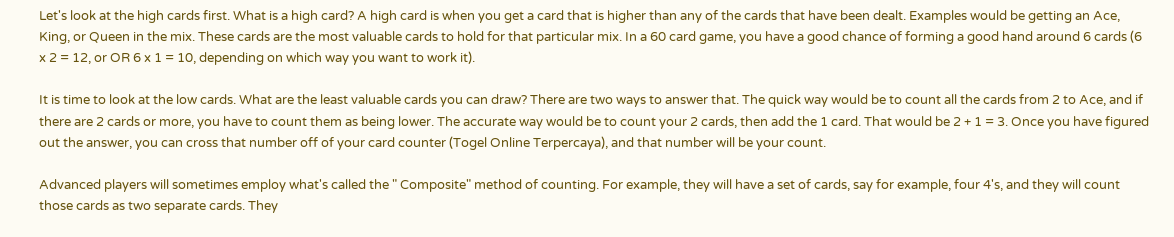Let's look at the high cards first. What is a high card? A high card is when you get a card that is higher than any of the cards that have been dealt. Examples would be getting an Ace, King, or Queen in the mix. These cards are the most valuable cards to hold for that particular mix. In a 60 card game, you have a good chance of forming a good hand around 6 cards (6 x 2 = 12, or OR 6 x 1 = 10, depending on which way you want to work it).

It is time to look at the low cards. What are the least valuable cards you can draw? There are two ways to answer that. The quick way would be to count all the cards from 2 to Ace, and if there are 2 cards or more, you have to count them as being lower. The accurate way would be to count your 2 cards, then add the 1 card. That would be 2 + 1 = 3. Once you have figured out the answer, you can cross that number off of your card counter (Togel Online Terpercaya), and that number will be your count.

Advanced players will sometimes employ what's called the " Composite" method of counting. For example, they will have a set of cards, say for example, four 4's, and they will count those cards as two separate cards. They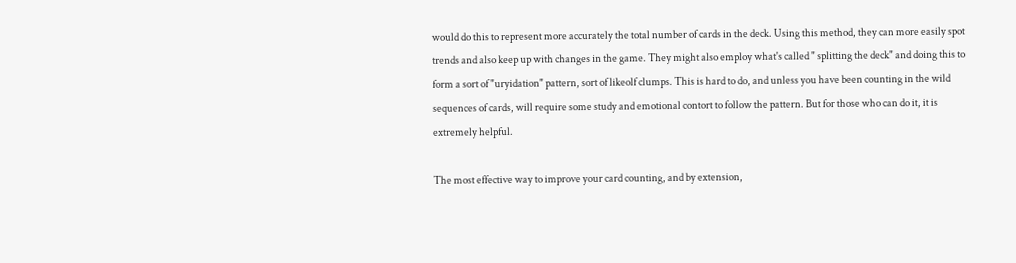would do this to represent more accurately the total number of cards in the deck. Using this method, they can more easily spot trends and also keep up with changes in the game. They might also employ what's called " splitting the deck" and doing this to form a sort of "uryidation" pattern, sort of likeolf clumps. This is hard to do, and unless you have been counting in the wild sequences of cards, will require some study and emotional contort to follow the pattern. But for those who can do it, it is extremely helpful.

The most effective way to improve your card counting, and by extension,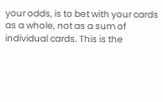your odds, is to bet with your cards as a whole, not as a sum of individual cards. This is the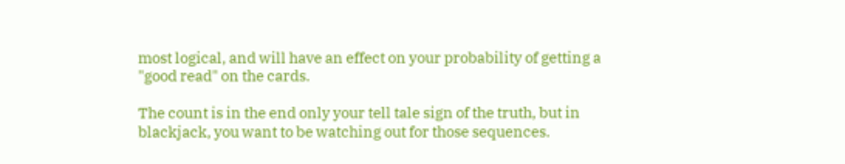most logical, and will have an effect on your probability of getting a "good read" on the cards.

The count is in the end only your tell tale sign of the truth, but in blackjack, you want to be watching out for those sequences.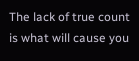The lack of true count is what will cause you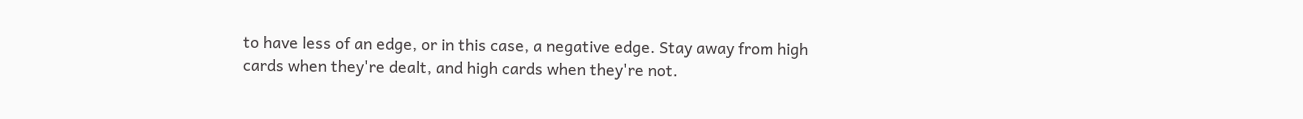to have less of an edge, or in this case, a negative edge. Stay away from high cards when they're dealt, and high cards when they're not.